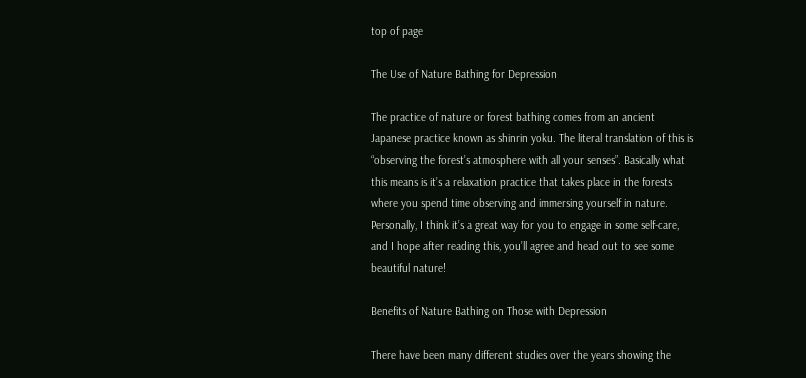top of page

The Use of Nature Bathing for Depression

The practice of nature or forest bathing comes from an ancient Japanese practice known as shinrin yoku. The literal translation of this is “observing the forest’s atmosphere with all your senses”. Basically what this means is it’s a relaxation practice that takes place in the forests where you spend time observing and immersing yourself in nature. Personally, I think it’s a great way for you to engage in some self-care, and I hope after reading this, you’ll agree and head out to see some beautiful nature!

Benefits of Nature Bathing on Those with Depression

There have been many different studies over the years showing the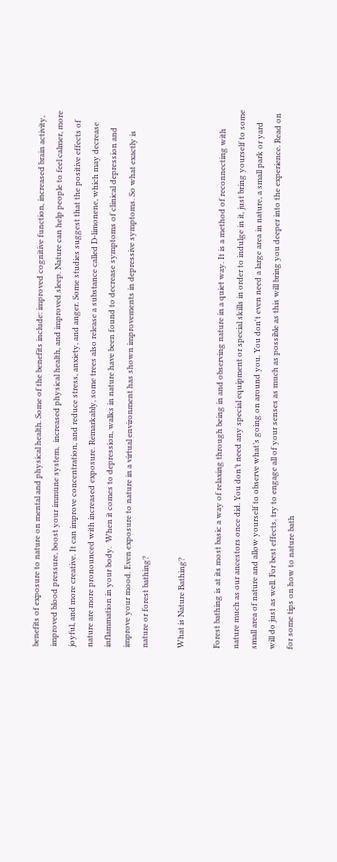benefits of exposure to nature on mental and physical health. Some of the benefits include: improved cognitive function, increased brain activity, improved blood pressure, boost your immune system,  increased physical health, and improved sleep. Nature can help people to feel calmer, more joyful, and more creative. It can improve concentration, and reduce stress, anxiety, and anger. Some studies suggest that the positive effects of nature are more pronounced with increased exposure. Remarkably, some trees also release a substance called D-limonene, which may decrease inflammation in your body.  When it comes to depression, walks in nature have been found to decrease symptoms of clinical depression and improve your mood. Even exposure to nature in a virtual environment has shown improvements in depressive symptoms. So what exactly is nature or forest bathing?

What is Nature Bathing?

Forest bathing is at its most basic a way of relaxing through being in and observing nature in a quiet way. It is a method of reconnecting with nature much as our ancestors once did. You don’t need any special equipment or special skills in order to indulge in it, just bring yourself to some small area of nature and allow yourself to observe what’s going on around you. You don't even need a large area in nature, a small park or yard will do just as well. For best effects, try to engage all of your senses as much as possible as this will bring you deeper into the experience. Read on for some tips on how to nature bath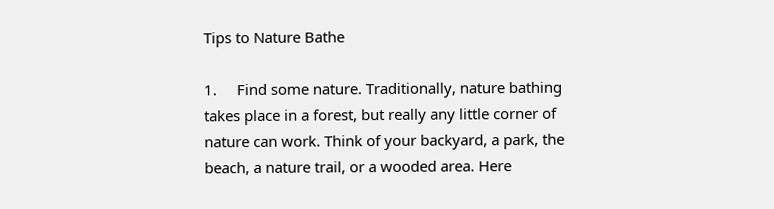Tips to Nature Bathe

1.     Find some nature. Traditionally, nature bathing takes place in a forest, but really any little corner of nature can work. Think of your backyard, a park, the beach, a nature trail, or a wooded area. Here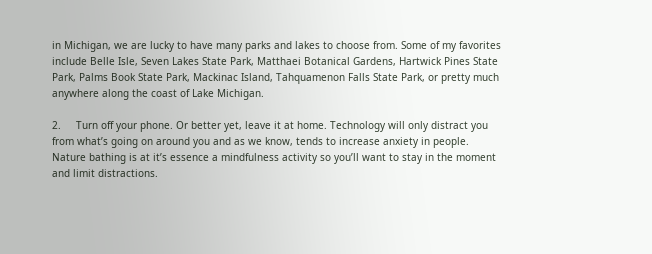in Michigan, we are lucky to have many parks and lakes to choose from. Some of my favorites include Belle Isle, Seven Lakes State Park, Matthaei Botanical Gardens, Hartwick Pines State Park, Palms Book State Park, Mackinac Island, Tahquamenon Falls State Park, or pretty much anywhere along the coast of Lake Michigan.

2.     Turn off your phone. Or better yet, leave it at home. Technology will only distract you from what’s going on around you and as we know, tends to increase anxiety in people. Nature bathing is at it’s essence a mindfulness activity so you’ll want to stay in the moment and limit distractions.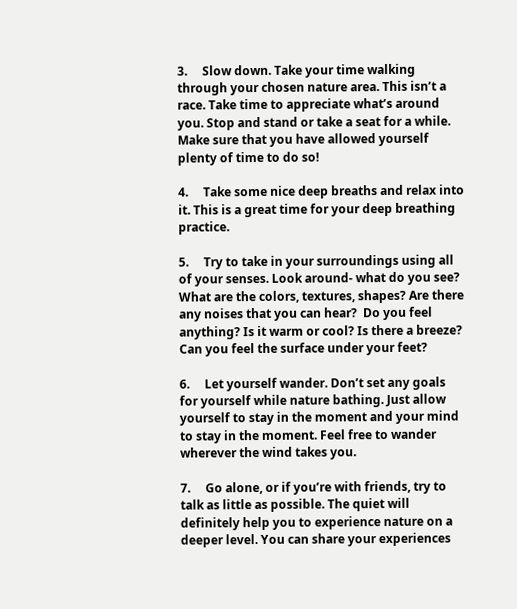3.     Slow down. Take your time walking through your chosen nature area. This isn’t a race. Take time to appreciate what’s around you. Stop and stand or take a seat for a while. Make sure that you have allowed yourself plenty of time to do so!

4.     Take some nice deep breaths and relax into it. This is a great time for your deep breathing practice.

5.     Try to take in your surroundings using all of your senses. Look around- what do you see? What are the colors, textures, shapes? Are there any noises that you can hear?  Do you feel anything? Is it warm or cool? Is there a breeze? Can you feel the surface under your feet?

6.     Let yourself wander. Don’t set any goals for yourself while nature bathing. Just allow yourself to stay in the moment and your mind to stay in the moment. Feel free to wander wherever the wind takes you.

7.     Go alone, or if you’re with friends, try to talk as little as possible. The quiet will definitely help you to experience nature on a deeper level. You can share your experiences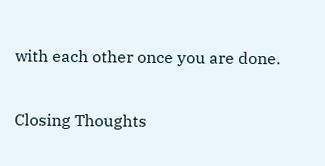with each other once you are done.

Closing Thoughts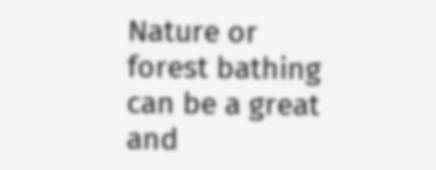Nature or forest bathing can be a great and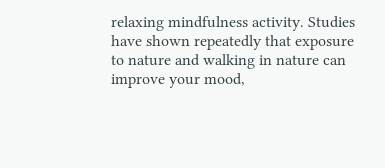relaxing mindfulness activity. Studies have shown repeatedly that exposure to nature and walking in nature can improve your mood,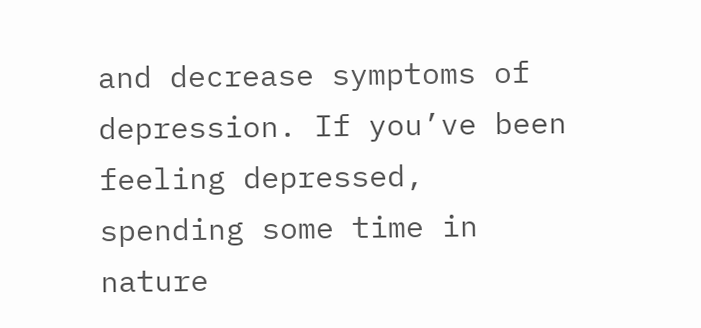and decrease symptoms of depression. If you’ve been feeling depressed, spending some time in nature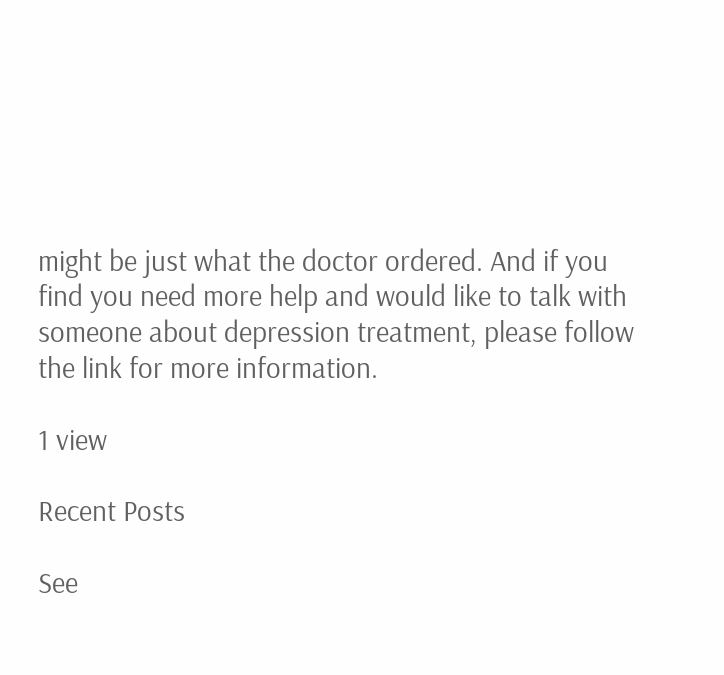might be just what the doctor ordered. And if you find you need more help and would like to talk with someone about depression treatment, please follow the link for more information.

1 view

Recent Posts

See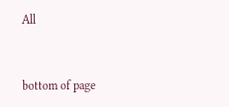All


bottom of page